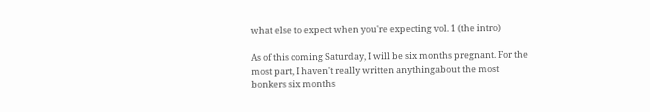what else to expect when you're expecting vol. 1 (the intro)

As of this coming Saturday, I will be six months pregnant. For the most part, I haven't really written anythingabout the most bonkers six months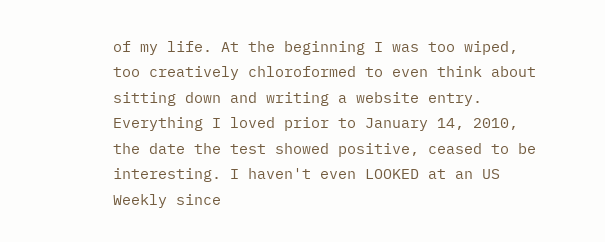of my life. At the beginning I was too wiped, too creatively chloroformed to even think about sitting down and writing a website entry. Everything I loved prior to January 14, 2010, the date the test showed positive, ceased to be interesting. I haven't even LOOKED at an US Weekly since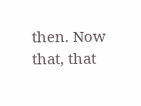then. Now that, that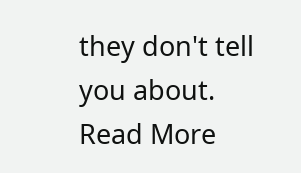they don't tell you about.
Read More